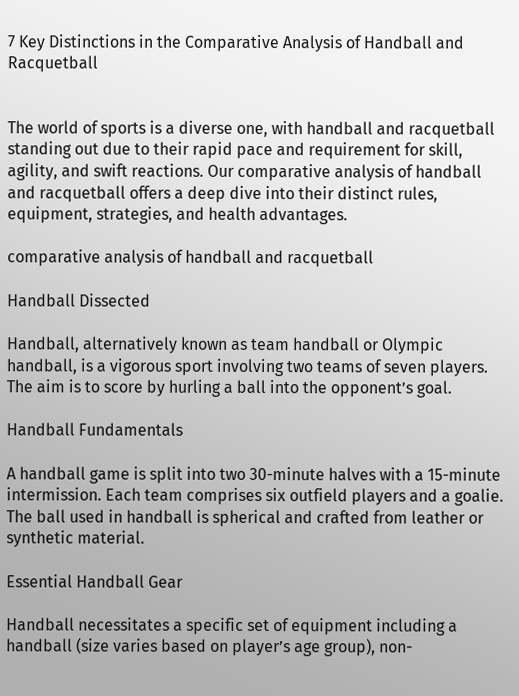7 Key Distinctions in the Comparative Analysis of Handball and Racquetball


The world of sports is a diverse one, with handball and racquetball standing out due to their rapid pace and requirement for skill, agility, and swift reactions. Our comparative analysis of handball and racquetball offers a deep dive into their distinct rules, equipment, strategies, and health advantages.

comparative analysis of handball and racquetball

Handball Dissected

Handball, alternatively known as team handball or Olympic handball, is a vigorous sport involving two teams of seven players. The aim is to score by hurling a ball into the opponent’s goal.

Handball Fundamentals

A handball game is split into two 30-minute halves with a 15-minute intermission. Each team comprises six outfield players and a goalie. The ball used in handball is spherical and crafted from leather or synthetic material.

Essential Handball Gear

Handball necessitates a specific set of equipment including a handball (size varies based on player’s age group), non-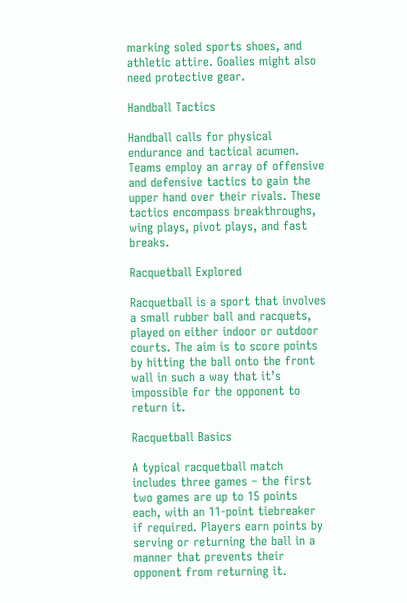marking soled sports shoes, and athletic attire. Goalies might also need protective gear.

Handball Tactics

Handball calls for physical endurance and tactical acumen. Teams employ an array of offensive and defensive tactics to gain the upper hand over their rivals. These tactics encompass breakthroughs, wing plays, pivot plays, and fast breaks.

Racquetball Explored

Racquetball is a sport that involves a small rubber ball and racquets, played on either indoor or outdoor courts. The aim is to score points by hitting the ball onto the front wall in such a way that it’s impossible for the opponent to return it.

Racquetball Basics

A typical racquetball match includes three games – the first two games are up to 15 points each, with an 11-point tiebreaker if required. Players earn points by serving or returning the ball in a manner that prevents their opponent from returning it.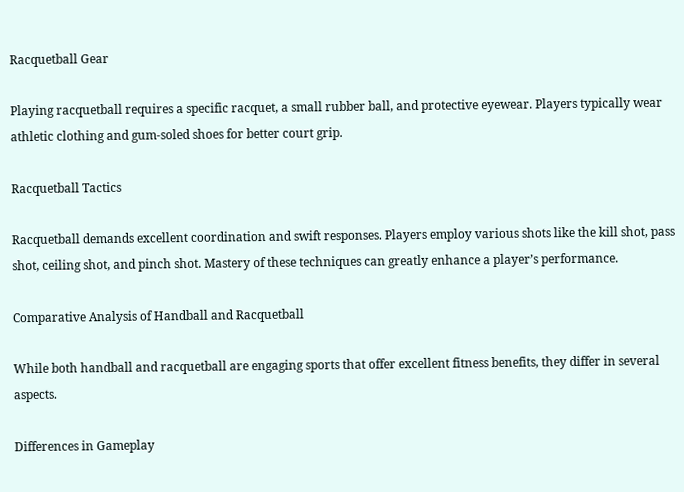Racquetball Gear

Playing racquetball requires a specific racquet, a small rubber ball, and protective eyewear. Players typically wear athletic clothing and gum-soled shoes for better court grip.

Racquetball Tactics

Racquetball demands excellent coordination and swift responses. Players employ various shots like the kill shot, pass shot, ceiling shot, and pinch shot. Mastery of these techniques can greatly enhance a player’s performance.

Comparative Analysis of Handball and Racquetball

While both handball and racquetball are engaging sports that offer excellent fitness benefits, they differ in several aspects.

Differences in Gameplay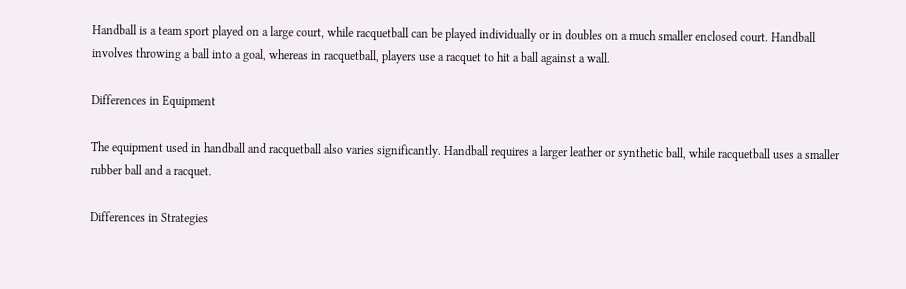Handball is a team sport played on a large court, while racquetball can be played individually or in doubles on a much smaller enclosed court. Handball involves throwing a ball into a goal, whereas in racquetball, players use a racquet to hit a ball against a wall.

Differences in Equipment

The equipment used in handball and racquetball also varies significantly. Handball requires a larger leather or synthetic ball, while racquetball uses a smaller rubber ball and a racquet.

Differences in Strategies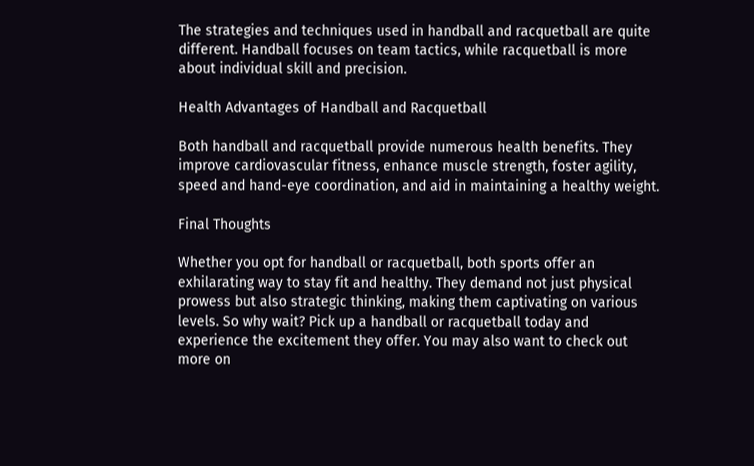The strategies and techniques used in handball and racquetball are quite different. Handball focuses on team tactics, while racquetball is more about individual skill and precision.

Health Advantages of Handball and Racquetball

Both handball and racquetball provide numerous health benefits. They improve cardiovascular fitness, enhance muscle strength, foster agility, speed and hand-eye coordination, and aid in maintaining a healthy weight.

Final Thoughts

Whether you opt for handball or racquetball, both sports offer an exhilarating way to stay fit and healthy. They demand not just physical prowess but also strategic thinking, making them captivating on various levels. So why wait? Pick up a handball or racquetball today and experience the excitement they offer. You may also want to check out more on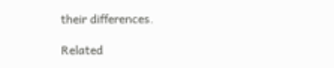their differences.

Related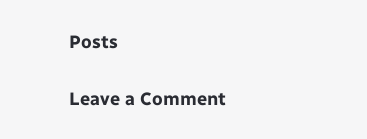Posts

Leave a Comment